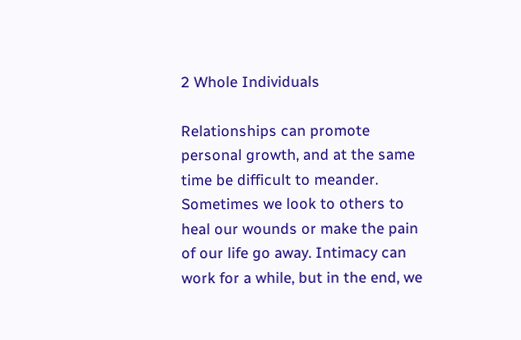2 Whole Individuals

Relationships can promote personal growth, and at the same time be difficult to meander. Sometimes we look to others to heal our wounds or make the pain of our life go away. Intimacy can work for a while, but in the end, we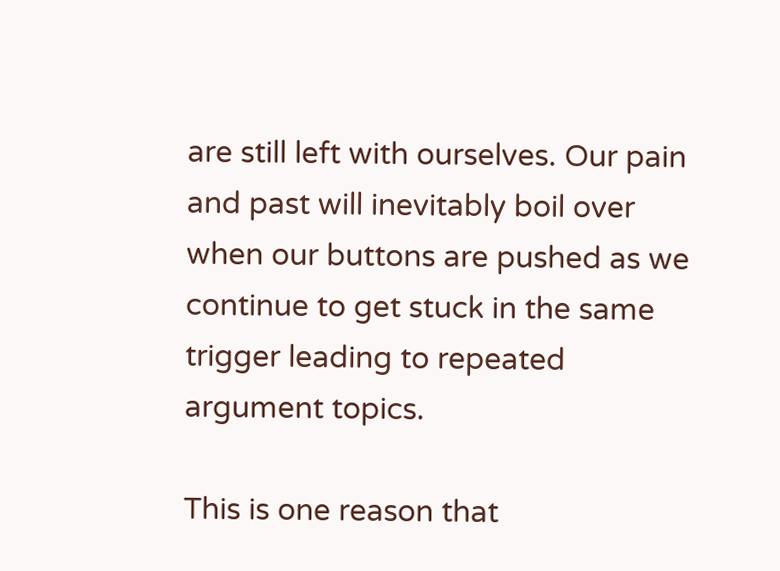are still left with ourselves. Our pain and past will inevitably boil over when our buttons are pushed as we continue to get stuck in the same trigger leading to repeated argument topics.

This is one reason that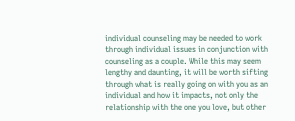individual counseling may be needed to work through individual issues in conjunction with counseling as a couple. While this may seem lengthy and daunting, it will be worth sifting through what is really going on with you as an individual and how it impacts, not only the relationship with the one you love, but other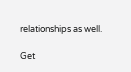relationships as well.

Get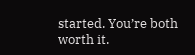started. You’re both worth it.